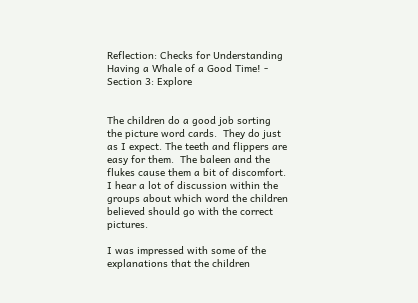Reflection: Checks for Understanding Having a Whale of a Good Time! - Section 3: Explore


The children do a good job sorting the picture word cards.  They do just as I expect. The teeth and flippers are easy for them.  The baleen and the flukes cause them a bit of discomfort. I hear a lot of discussion within the groups about which word the children believed should go with the correct pictures.

I was impressed with some of the explanations that the children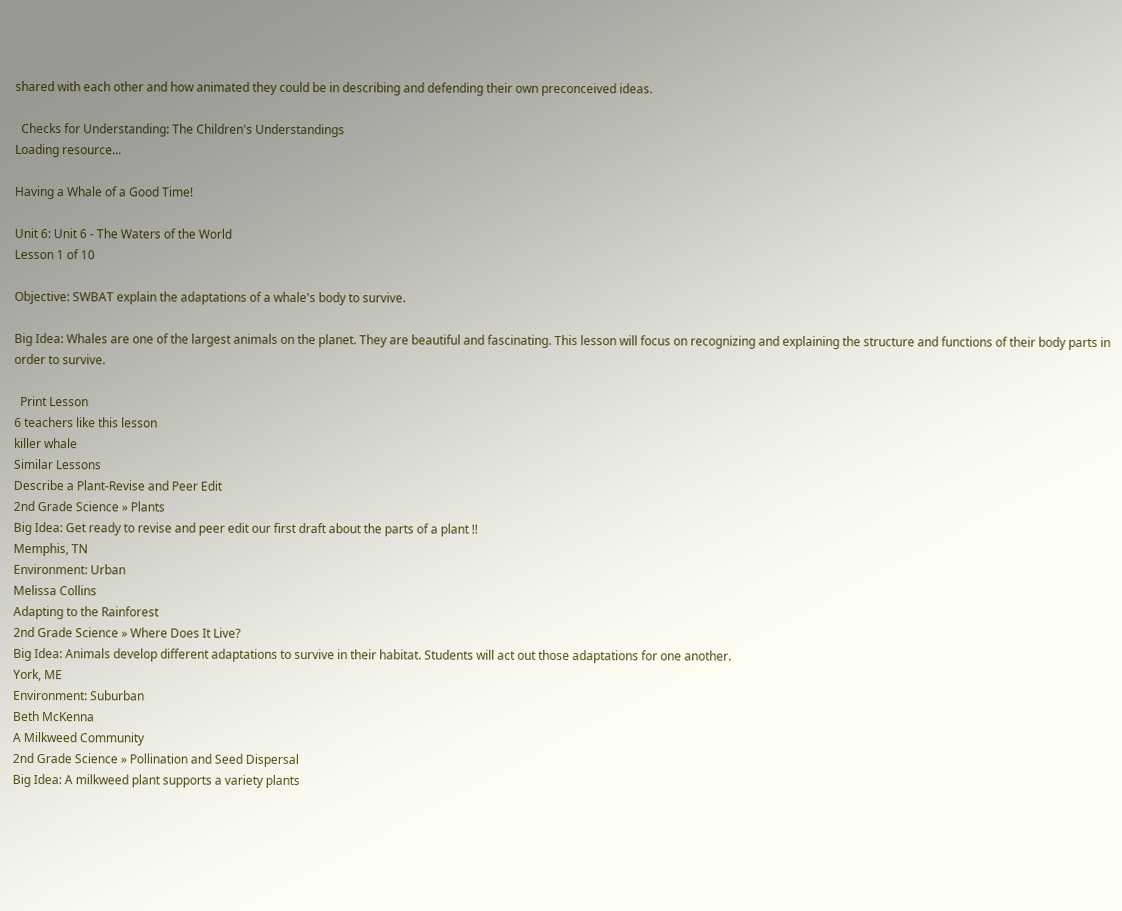shared with each other and how animated they could be in describing and defending their own preconceived ideas.

  Checks for Understanding: The Children's Understandings
Loading resource...

Having a Whale of a Good Time!

Unit 6: Unit 6 - The Waters of the World
Lesson 1 of 10

Objective: SWBAT explain the adaptations of a whale's body to survive.

Big Idea: Whales are one of the largest animals on the planet. They are beautiful and fascinating. This lesson will focus on recognizing and explaining the structure and functions of their body parts in order to survive.

  Print Lesson
6 teachers like this lesson
killer whale
Similar Lessons
Describe a Plant-Revise and Peer Edit
2nd Grade Science » Plants
Big Idea: Get ready to revise and peer edit our first draft about the parts of a plant !!
Memphis, TN
Environment: Urban
Melissa Collins
Adapting to the Rainforest
2nd Grade Science » Where Does It Live?
Big Idea: Animals develop different adaptations to survive in their habitat. Students will act out those adaptations for one another.
York, ME
Environment: Suburban
Beth McKenna
A Milkweed Community
2nd Grade Science » Pollination and Seed Dispersal
Big Idea: A milkweed plant supports a variety plants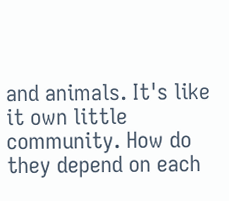and animals. It's like it own little community. How do they depend on each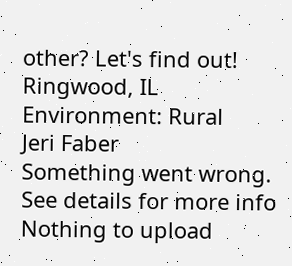other? Let's find out!
Ringwood, IL
Environment: Rural
Jeri Faber
Something went wrong. See details for more info
Nothing to upload